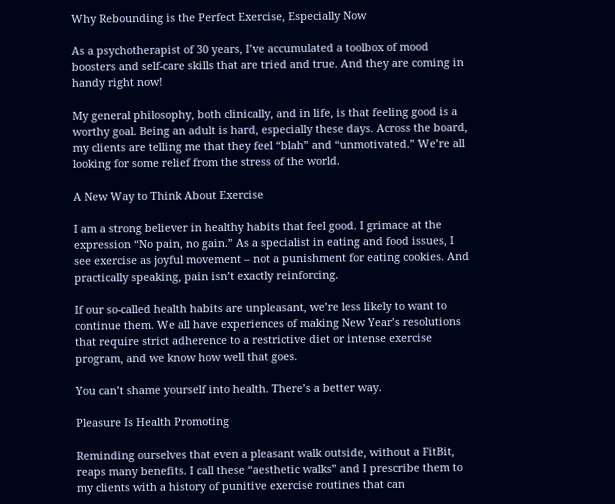Why Rebounding is the Perfect Exercise, Especially Now

As a psychotherapist of 30 years, I’ve accumulated a toolbox of mood boosters and self-care skills that are tried and true. And they are coming in handy right now!

My general philosophy, both clinically, and in life, is that feeling good is a worthy goal. Being an adult is hard, especially these days. Across the board, my clients are telling me that they feel “blah” and “unmotivated.” We’re all looking for some relief from the stress of the world.

A New Way to Think About Exercise

I am a strong believer in healthy habits that feel good. I grimace at the expression “No pain, no gain.” As a specialist in eating and food issues, I see exercise as joyful movement – not a punishment for eating cookies. And practically speaking, pain isn’t exactly reinforcing.

If our so-called health habits are unpleasant, we’re less likely to want to continue them. We all have experiences of making New Year’s resolutions that require strict adherence to a restrictive diet or intense exercise program, and we know how well that goes.

You can’t shame yourself into health. There’s a better way.

Pleasure Is Health Promoting

Reminding ourselves that even a pleasant walk outside, without a FitBit, reaps many benefits. I call these “aesthetic walks” and I prescribe them to my clients with a history of punitive exercise routines that can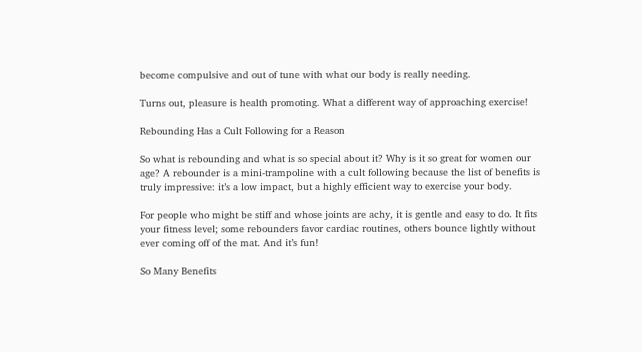become compulsive and out of tune with what our body is really needing.

Turns out, pleasure is health promoting. What a different way of approaching exercise!

Rebounding Has a Cult Following for a Reason

So what is rebounding and what is so special about it? Why is it so great for women our age? A rebounder is a mini-trampoline with a cult following because the list of benefits is truly impressive: it’s a low impact, but a highly efficient way to exercise your body.

For people who might be stiff and whose joints are achy, it is gentle and easy to do. It fits your fitness level; some rebounders favor cardiac routines, others bounce lightly without ever coming off of the mat. And it’s fun!

So Many Benefits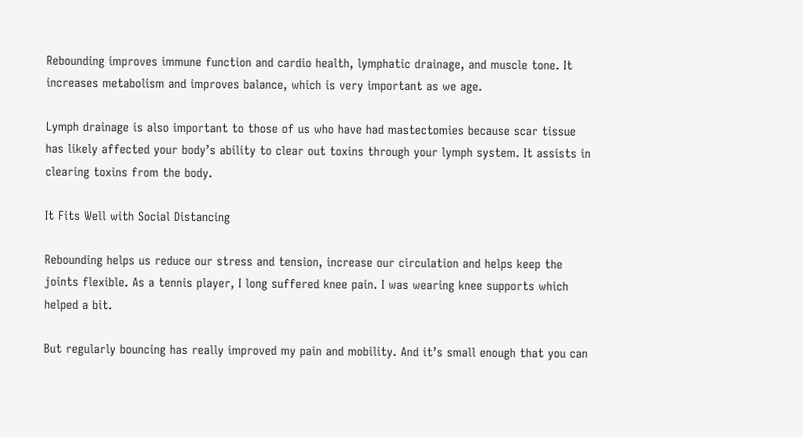Rebounding improves immune function and cardio health, lymphatic drainage, and muscle tone. It increases metabolism and improves balance, which is very important as we age.

Lymph drainage is also important to those of us who have had mastectomies because scar tissue has likely affected your body’s ability to clear out toxins through your lymph system. It assists in clearing toxins from the body.

It Fits Well with Social Distancing

Rebounding helps us reduce our stress and tension, increase our circulation and helps keep the joints flexible. As a tennis player, I long suffered knee pain. I was wearing knee supports which helped a bit.

But regularly bouncing has really improved my pain and mobility. And it’s small enough that you can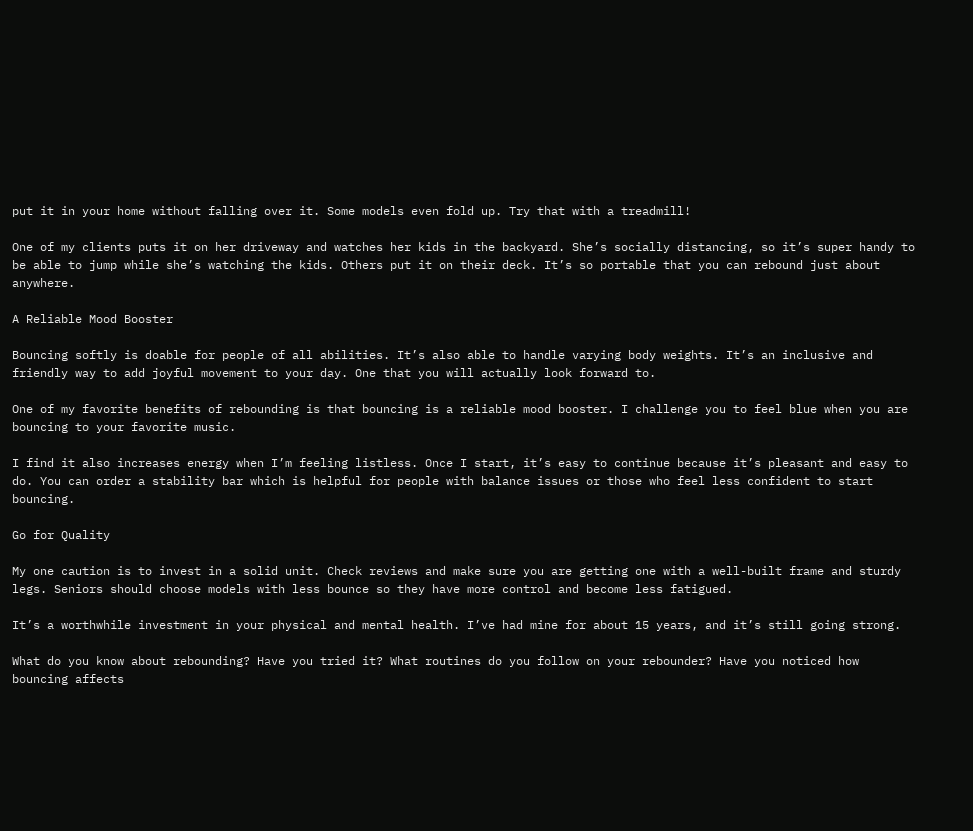put it in your home without falling over it. Some models even fold up. Try that with a treadmill!

One of my clients puts it on her driveway and watches her kids in the backyard. She’s socially distancing, so it’s super handy to be able to jump while she’s watching the kids. Others put it on their deck. It’s so portable that you can rebound just about anywhere.

A Reliable Mood Booster

Bouncing softly is doable for people of all abilities. It’s also able to handle varying body weights. It’s an inclusive and friendly way to add joyful movement to your day. One that you will actually look forward to.

One of my favorite benefits of rebounding is that bouncing is a reliable mood booster. I challenge you to feel blue when you are bouncing to your favorite music.

I find it also increases energy when I’m feeling listless. Once I start, it’s easy to continue because it’s pleasant and easy to do. You can order a stability bar which is helpful for people with balance issues or those who feel less confident to start bouncing.

Go for Quality

My one caution is to invest in a solid unit. Check reviews and make sure you are getting one with a well-built frame and sturdy legs. Seniors should choose models with less bounce so they have more control and become less fatigued.

It’s a worthwhile investment in your physical and mental health. I’ve had mine for about 15 years, and it’s still going strong.

What do you know about rebounding? Have you tried it? What routines do you follow on your rebounder? Have you noticed how bouncing affects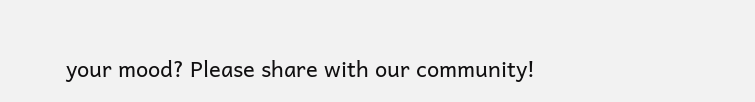your mood? Please share with our community!